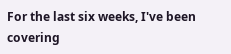For the last six weeks, I've been covering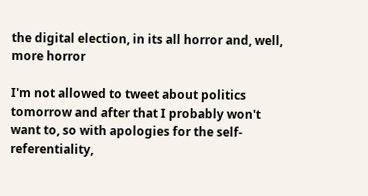the digital election, in its all horror and, well, more horror

I'm not allowed to tweet about politics tomorrow and after that I probably won't want to, so with apologies for the self-referentiality,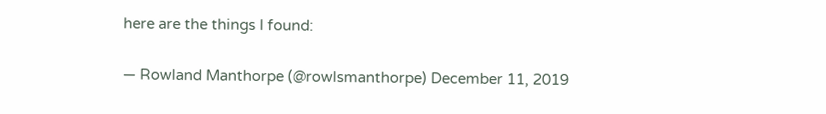here are the things I found:

— Rowland Manthorpe (@rowlsmanthorpe) December 11, 2019